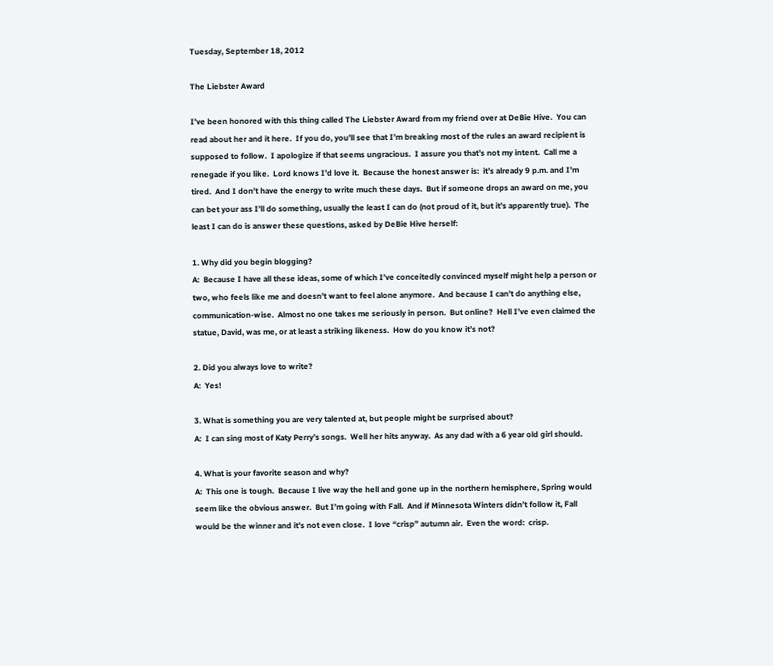Tuesday, September 18, 2012

The Liebster Award

I’ve been honored with this thing called The Liebster Award from my friend over at DeBie Hive.  You can read about her and it here.  If you do, you’ll see that I’m breaking most of the rules an award recipient is supposed to follow.  I apologize if that seems ungracious.  I assure you that’s not my intent.  Call me a renegade if you like.  Lord knows I’d love it.  Because the honest answer is:  it’s already 9 p.m. and I’m tired.  And I don’t have the energy to write much these days.  But if someone drops an award on me, you can bet your ass I’ll do something, usually the least I can do (not proud of it, but it’s apparently true).  The least I can do is answer these questions, asked by DeBie Hive herself:

1. Why did you begin blogging?
A:  Because I have all these ideas, some of which I’ve conceitedly convinced myself might help a person or two, who feels like me and doesn’t want to feel alone anymore.  And because I can’t do anything else, communication-wise.  Almost no one takes me seriously in person.  But online?  Hell I’ve even claimed the statue, David, was me, or at least a striking likeness.  How do you know it’s not?

2. Did you always love to write?
A:  Yes!

3. What is something you are very talented at, but people might be surprised about?
A:  I can sing most of Katy Perry’s songs.  Well her hits anyway.  As any dad with a 6 year old girl should.

4. What is your favorite season and why?
A:  This one is tough.  Because I live way the hell and gone up in the northern hemisphere, Spring would seem like the obvious answer.  But I’m going with Fall.  And if Minnesota Winters didn’t follow it, Fall would be the winner and it’s not even close.  I love “crisp” autumn air.  Even the word:  crisp.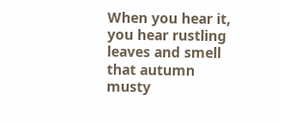When you hear it, you hear rustling leaves and smell that autumn musty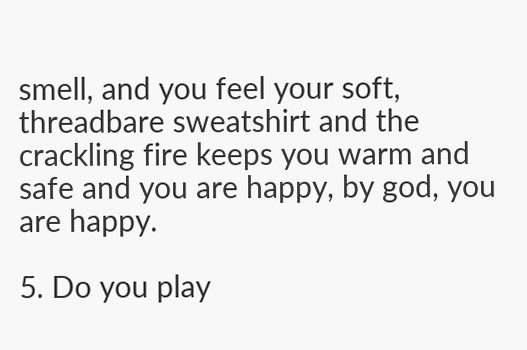smell, and you feel your soft, threadbare sweatshirt and the crackling fire keeps you warm and safe and you are happy, by god, you are happy.

5. Do you play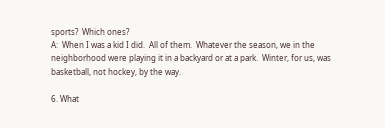sports?  Which ones?
A:  When I was a kid I did.  All of them.  Whatever the season, we in the neighborhood were playing it in a backyard or at a park.  Winter, for us, was basketball, not hockey, by the way.

6. What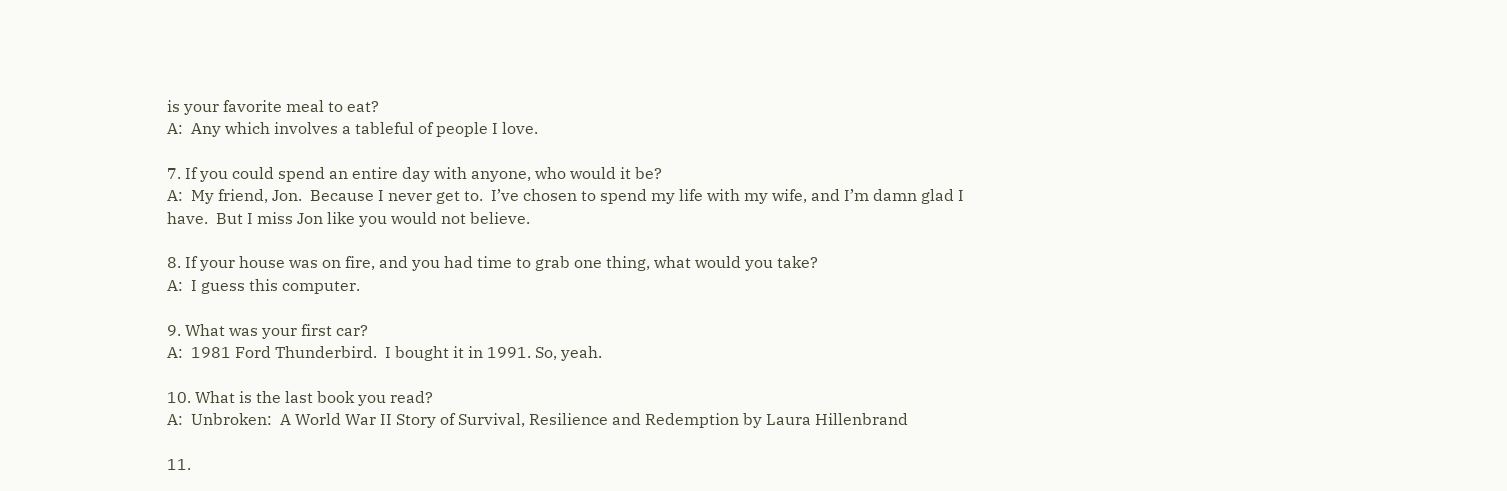is your favorite meal to eat?
A:  Any which involves a tableful of people I love.

7. If you could spend an entire day with anyone, who would it be?
A:  My friend, Jon.  Because I never get to.  I’ve chosen to spend my life with my wife, and I’m damn glad I have.  But I miss Jon like you would not believe.

8. If your house was on fire, and you had time to grab one thing, what would you take?
A:  I guess this computer.

9. What was your first car?
A:  1981 Ford Thunderbird.  I bought it in 1991. So, yeah.

10. What is the last book you read?
A:  Unbroken:  A World War II Story of Survival, Resilience and Redemption by Laura Hillenbrand

11.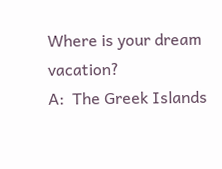Where is your dream vacation?
A:  The Greek Islands